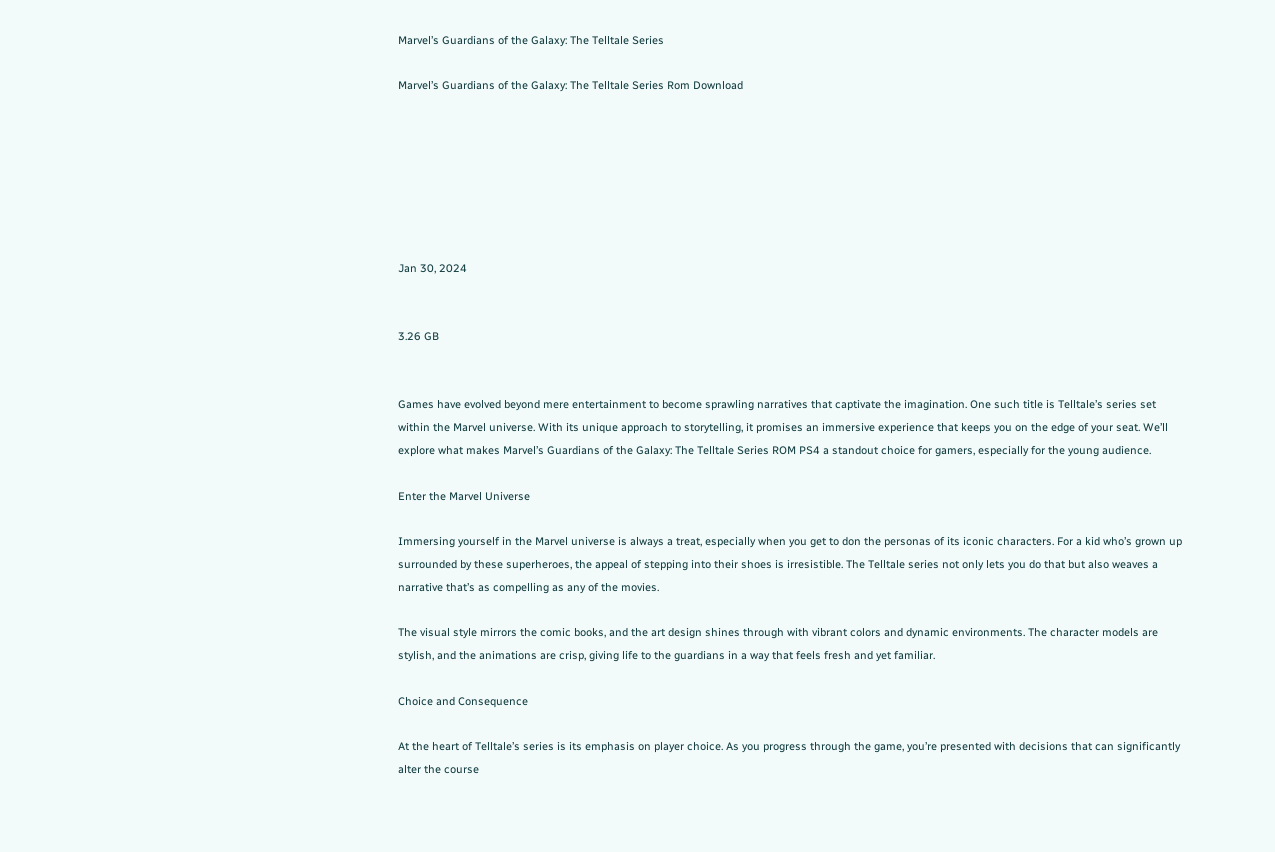Marvel’s Guardians of the Galaxy: The Telltale Series

Marvel’s Guardians of the Galaxy: The Telltale Series Rom Download







Jan 30, 2024


3.26 GB


Games have evolved beyond mere entertainment to become sprawling narratives that captivate the imagination. One such title is Telltale’s series set within the Marvel universe. With its unique approach to storytelling, it promises an immersive experience that keeps you on the edge of your seat. We’ll explore what makes Marvel’s Guardians of the Galaxy: The Telltale Series ROM PS4 a standout choice for gamers, especially for the young audience.

Enter the Marvel Universe

Immersing yourself in the Marvel universe is always a treat, especially when you get to don the personas of its iconic characters. For a kid who’s grown up surrounded by these superheroes, the appeal of stepping into their shoes is irresistible. The Telltale series not only lets you do that but also weaves a narrative that’s as compelling as any of the movies.

The visual style mirrors the comic books, and the art design shines through with vibrant colors and dynamic environments. The character models are stylish, and the animations are crisp, giving life to the guardians in a way that feels fresh and yet familiar.

Choice and Consequence

At the heart of Telltale’s series is its emphasis on player choice. As you progress through the game, you’re presented with decisions that can significantly alter the course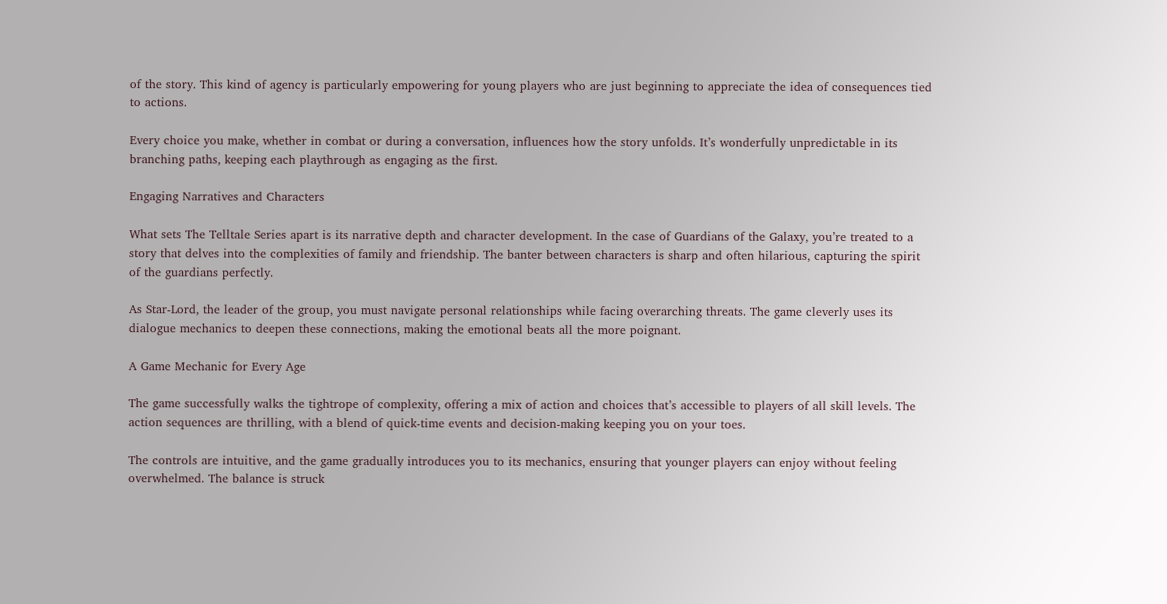of the story. This kind of agency is particularly empowering for young players who are just beginning to appreciate the idea of consequences tied to actions.

Every choice you make, whether in combat or during a conversation, influences how the story unfolds. It’s wonderfully unpredictable in its branching paths, keeping each playthrough as engaging as the first.

Engaging Narratives and Characters

What sets The Telltale Series apart is its narrative depth and character development. In the case of Guardians of the Galaxy, you’re treated to a story that delves into the complexities of family and friendship. The banter between characters is sharp and often hilarious, capturing the spirit of the guardians perfectly.

As Star-Lord, the leader of the group, you must navigate personal relationships while facing overarching threats. The game cleverly uses its dialogue mechanics to deepen these connections, making the emotional beats all the more poignant.

A Game Mechanic for Every Age

The game successfully walks the tightrope of complexity, offering a mix of action and choices that’s accessible to players of all skill levels. The action sequences are thrilling, with a blend of quick-time events and decision-making keeping you on your toes.

The controls are intuitive, and the game gradually introduces you to its mechanics, ensuring that younger players can enjoy without feeling overwhelmed. The balance is struck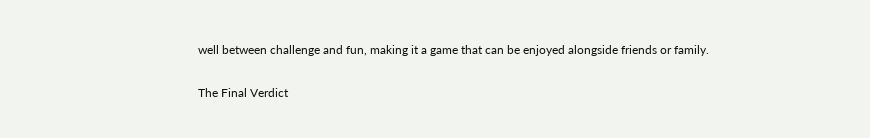well between challenge and fun, making it a game that can be enjoyed alongside friends or family.

The Final Verdict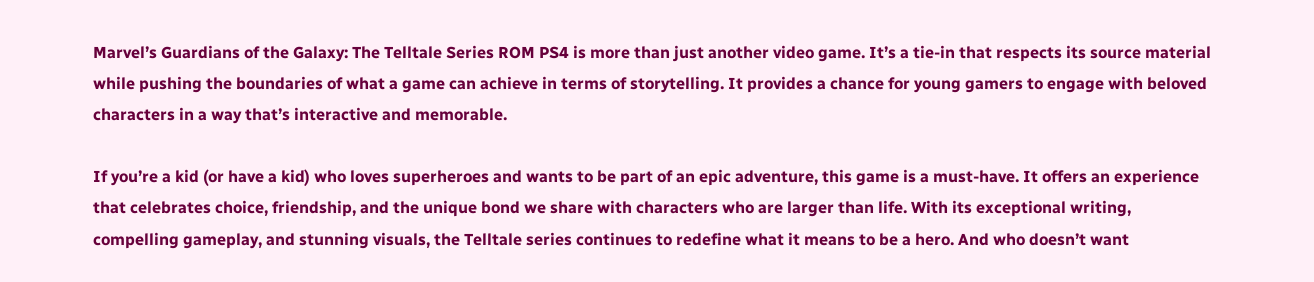Marvel’s Guardians of the Galaxy: The Telltale Series ROM PS4 is more than just another video game. It’s a tie-in that respects its source material while pushing the boundaries of what a game can achieve in terms of storytelling. It provides a chance for young gamers to engage with beloved characters in a way that’s interactive and memorable.

If you’re a kid (or have a kid) who loves superheroes and wants to be part of an epic adventure, this game is a must-have. It offers an experience that celebrates choice, friendship, and the unique bond we share with characters who are larger than life. With its exceptional writing, compelling gameplay, and stunning visuals, the Telltale series continues to redefine what it means to be a hero. And who doesn’t want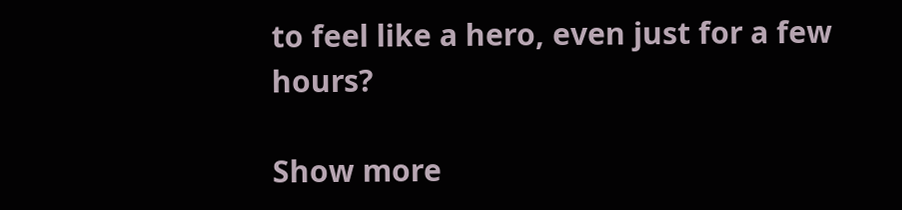to feel like a hero, even just for a few hours?

Show more